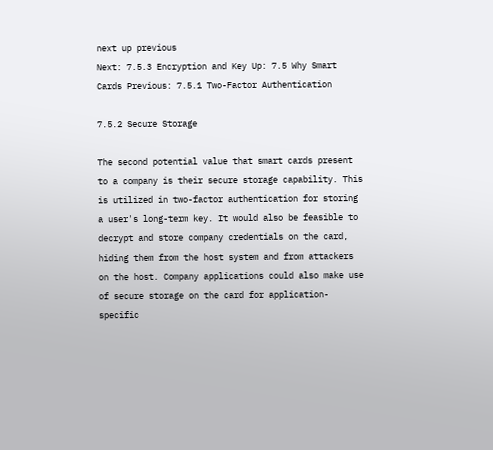next up previous
Next: 7.5.3 Encryption and Key Up: 7.5 Why Smart Cards Previous: 7.5.1 Two-Factor Authentication

7.5.2 Secure Storage

The second potential value that smart cards present to a company is their secure storage capability. This is utilized in two-factor authentication for storing a user's long-term key. It would also be feasible to decrypt and store company credentials on the card, hiding them from the host system and from attackers on the host. Company applications could also make use of secure storage on the card for application-specific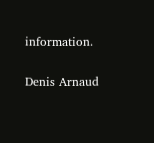information.

Denis Arnaud